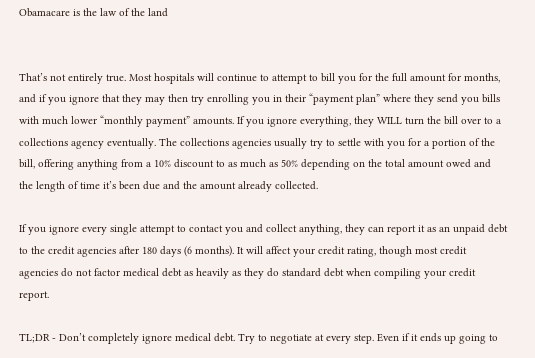Obamacare is the law of the land


That’s not entirely true. Most hospitals will continue to attempt to bill you for the full amount for months, and if you ignore that they may then try enrolling you in their “payment plan” where they send you bills with much lower “monthly payment” amounts. If you ignore everything, they WILL turn the bill over to a collections agency eventually. The collections agencies usually try to settle with you for a portion of the bill, offering anything from a 10% discount to as much as 50% depending on the total amount owed and the length of time it’s been due and the amount already collected.

If you ignore every single attempt to contact you and collect anything, they can report it as an unpaid debt to the credit agencies after 180 days (6 months). It will affect your credit rating, though most credit agencies do not factor medical debt as heavily as they do standard debt when compiling your credit report.

TL;DR - Don’t completely ignore medical debt. Try to negotiate at every step. Even if it ends up going to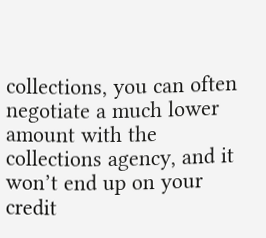collections, you can often negotiate a much lower amount with the collections agency, and it won’t end up on your credit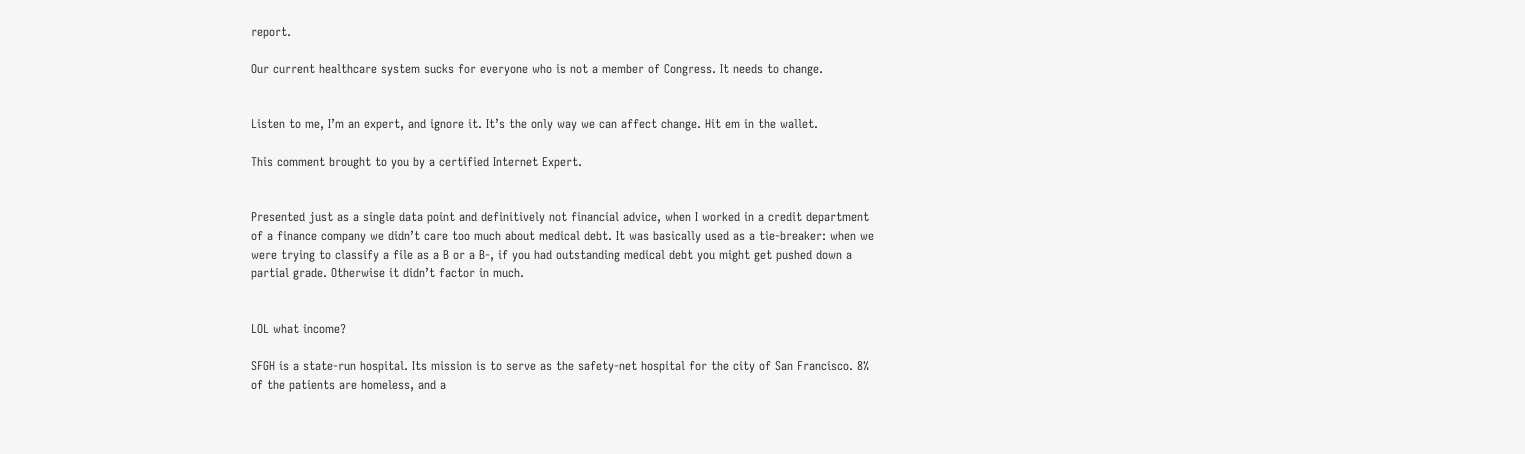report.

Our current healthcare system sucks for everyone who is not a member of Congress. It needs to change.


Listen to me, I’m an expert, and ignore it. It’s the only way we can affect change. Hit em in the wallet.

This comment brought to you by a certified Internet Expert.


Presented just as a single data point and definitively not financial advice, when I worked in a credit department of a finance company we didn’t care too much about medical debt. It was basically used as a tie-breaker: when we were trying to classify a file as a B or a B-, if you had outstanding medical debt you might get pushed down a partial grade. Otherwise it didn’t factor in much.


LOL what income?

SFGH is a state-run hospital. Its mission is to serve as the safety-net hospital for the city of San Francisco. 8% of the patients are homeless, and a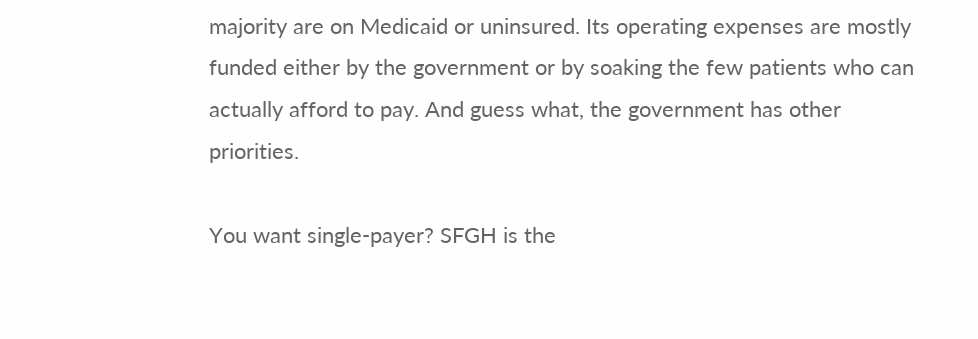majority are on Medicaid or uninsured. Its operating expenses are mostly funded either by the government or by soaking the few patients who can actually afford to pay. And guess what, the government has other priorities.

You want single-payer? SFGH is the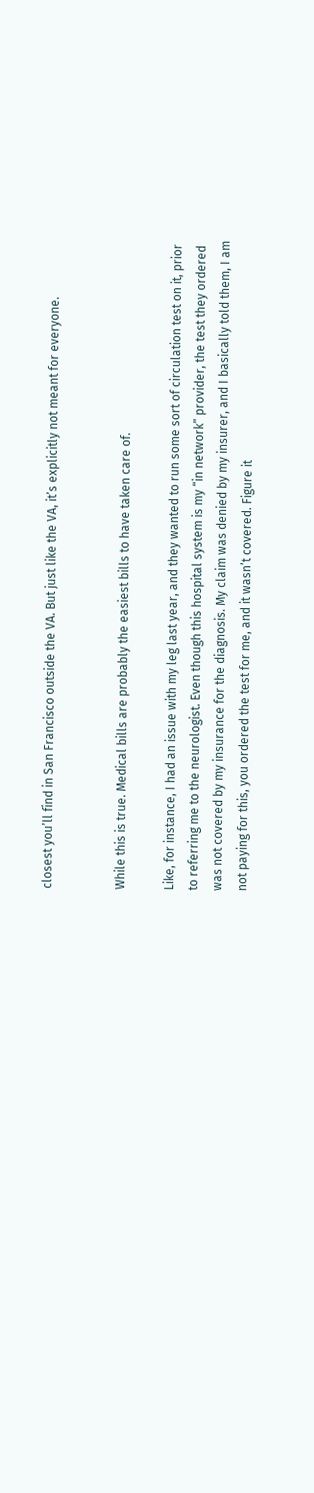closest you’ll find in San Francisco outside the VA. But just like the VA, it’s explicitly not meant for everyone.


While this is true. Medical bills are probably the easiest bills to have taken care of.

Like, for instance, I had an issue with my leg last year, and they wanted to run some sort of circulation test on it, prior to referring me to the neurologist. Even though this hospital system is my “in network” provider, the test they ordered was not covered by my insurance for the diagnosis. My claim was denied by my insurer, and I basically told them, I am not paying for this, you ordered the test for me, and it wasn’t covered. Figure it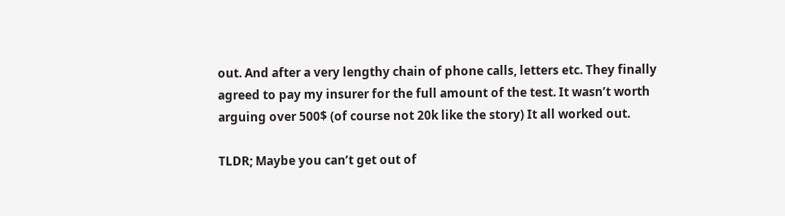out. And after a very lengthy chain of phone calls, letters etc. They finally agreed to pay my insurer for the full amount of the test. It wasn’t worth arguing over 500$ (of course not 20k like the story) It all worked out.

TLDR; Maybe you can’t get out of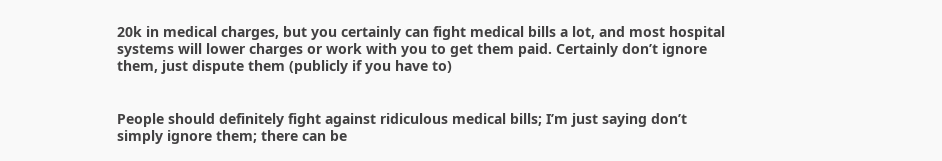20k in medical charges, but you certainly can fight medical bills a lot, and most hospital systems will lower charges or work with you to get them paid. Certainly don’t ignore them, just dispute them (publicly if you have to)


People should definitely fight against ridiculous medical bills; I’m just saying don’t simply ignore them; there can be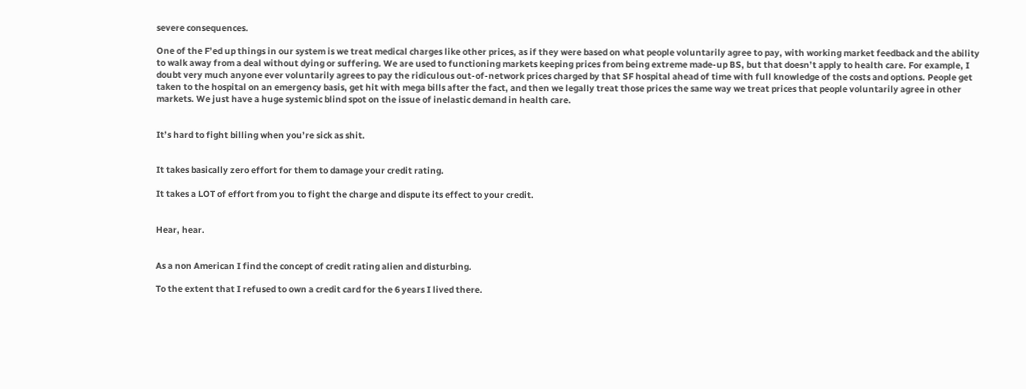severe consequences.

One of the F’ed up things in our system is we treat medical charges like other prices, as if they were based on what people voluntarily agree to pay, with working market feedback and the ability to walk away from a deal without dying or suffering. We are used to functioning markets keeping prices from being extreme made-up BS, but that doesn’t apply to health care. For example, I doubt very much anyone ever voluntarily agrees to pay the ridiculous out-of-network prices charged by that SF hospital ahead of time with full knowledge of the costs and options. People get taken to the hospital on an emergency basis, get hit with mega bills after the fact, and then we legally treat those prices the same way we treat prices that people voluntarily agree in other markets. We just have a huge systemic blind spot on the issue of inelastic demand in health care.


It’s hard to fight billing when you’re sick as shit.


It takes basically zero effort for them to damage your credit rating.

It takes a LOT of effort from you to fight the charge and dispute its effect to your credit.


Hear, hear.


As a non American I find the concept of credit rating alien and disturbing.

To the extent that I refused to own a credit card for the 6 years I lived there.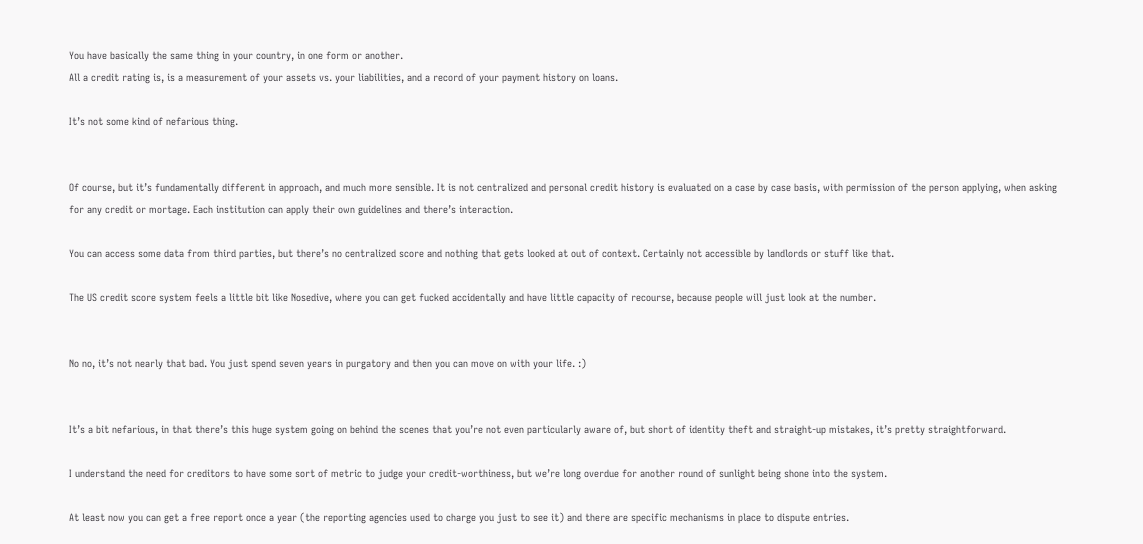You have basically the same thing in your country, in one form or another.
All a credit rating is, is a measurement of your assets vs. your liabilities, and a record of your payment history on loans.

It’s not some kind of nefarious thing.


Of course, but it’s fundamentally different in approach, and much more sensible. It is not centralized and personal credit history is evaluated on a case by case basis, with permission of the person applying, when asking for any credit or mortage. Each institution can apply their own guidelines and there’s interaction.

You can access some data from third parties, but there’s no centralized score and nothing that gets looked at out of context. Certainly not accessible by landlords or stuff like that.

The US credit score system feels a little bit like Nosedive, where you can get fucked accidentally and have little capacity of recourse, because people will just look at the number.


No no, it’s not nearly that bad. You just spend seven years in purgatory and then you can move on with your life. :)


It’s a bit nefarious, in that there’s this huge system going on behind the scenes that you’re not even particularly aware of, but short of identity theft and straight-up mistakes, it’s pretty straightforward.

I understand the need for creditors to have some sort of metric to judge your credit-worthiness, but we’re long overdue for another round of sunlight being shone into the system.

At least now you can get a free report once a year (the reporting agencies used to charge you just to see it) and there are specific mechanisms in place to dispute entries.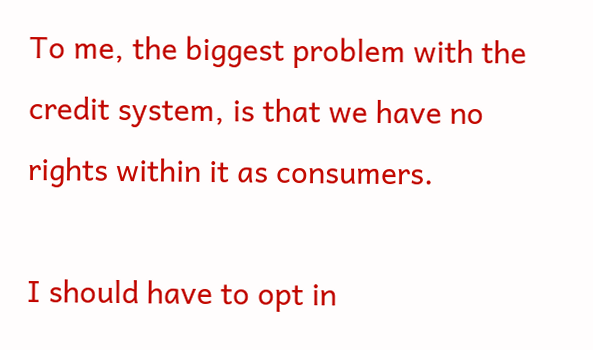To me, the biggest problem with the credit system, is that we have no rights within it as consumers.

I should have to opt in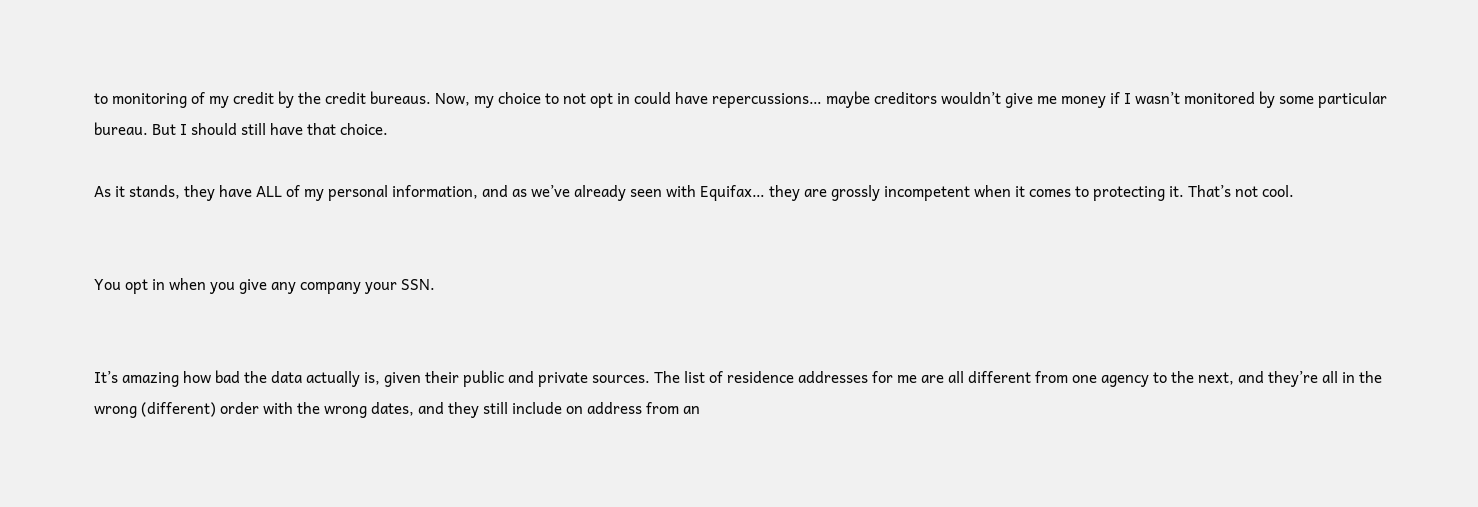to monitoring of my credit by the credit bureaus. Now, my choice to not opt in could have repercussions… maybe creditors wouldn’t give me money if I wasn’t monitored by some particular bureau. But I should still have that choice.

As it stands, they have ALL of my personal information, and as we’ve already seen with Equifax… they are grossly incompetent when it comes to protecting it. That’s not cool.


You opt in when you give any company your SSN.


It’s amazing how bad the data actually is, given their public and private sources. The list of residence addresses for me are all different from one agency to the next, and they’re all in the wrong (different) order with the wrong dates, and they still include on address from an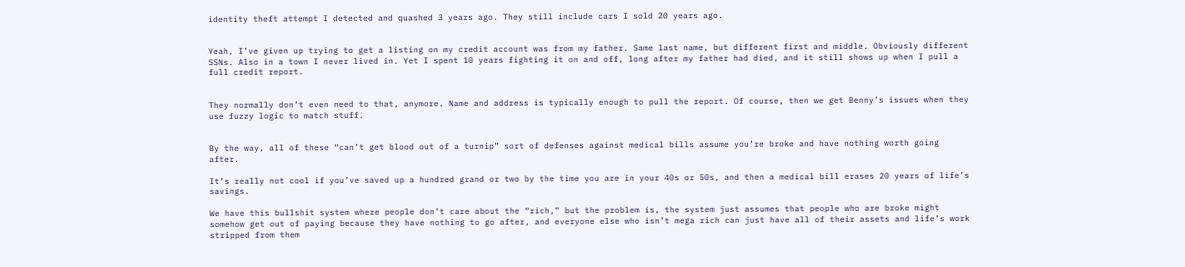identity theft attempt I detected and quashed 3 years ago. They still include cars I sold 20 years ago.


Yeah, I’ve given up trying to get a listing on my credit account was from my father. Same last name, but different first and middle. Obviously different SSNs. Also in a town I never lived in. Yet I spent 10 years fighting it on and off, long after my father had died, and it still shows up when I pull a full credit report.


They normally don’t even need to that, anymore. Name and address is typically enough to pull the report. Of course, then we get Benny’s issues when they use fuzzy logic to match stuff.


By the way, all of these “can’t get blood out of a turnip” sort of defenses against medical bills assume you’re broke and have nothing worth going after.

It’s really not cool if you’ve saved up a hundred grand or two by the time you are in your 40s or 50s, and then a medical bill erases 20 years of life’s savings.

We have this bullshit system where people don’t care about the “rich,” but the problem is, the system just assumes that people who are broke might somehow get out of paying because they have nothing to go after, and everyone else who isn’t mega rich can just have all of their assets and life’s work stripped from them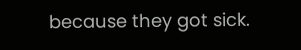because they got sick.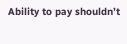Ability to pay shouldn’t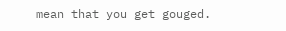mean that you get gouged.